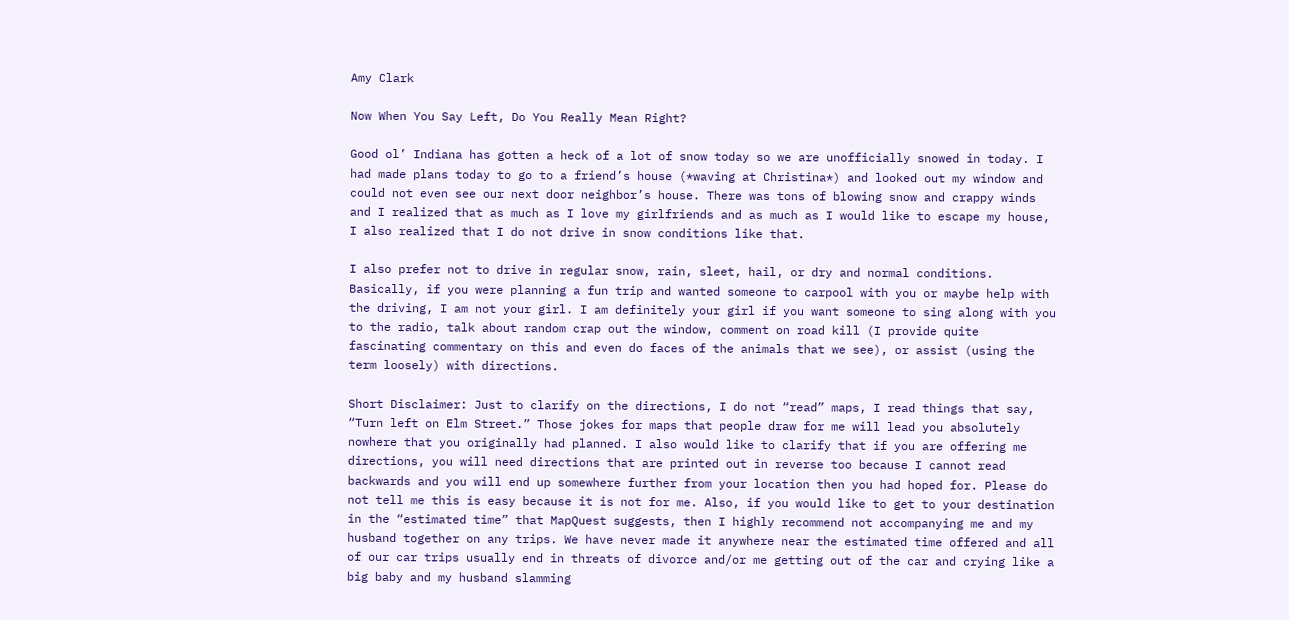Amy Clark

Now When You Say Left, Do You Really Mean Right?

Good ol’ Indiana has gotten a heck of a lot of snow today so we are unofficially snowed in today. I had made plans today to go to a friend’s house (*waving at Christina*) and looked out my window and could not even see our next door neighbor’s house. There was tons of blowing snow and crappy winds and I realized that as much as I love my girlfriends and as much as I would like to escape my house, I also realized that I do not drive in snow conditions like that.

I also prefer not to drive in regular snow, rain, sleet, hail, or dry and normal conditions. Basically, if you were planning a fun trip and wanted someone to carpool with you or maybe help with the driving, I am not your girl. I am definitely your girl if you want someone to sing along with you to the radio, talk about random crap out the window, comment on road kill (I provide quite fascinating commentary on this and even do faces of the animals that we see), or assist (using the term loosely) with directions.

Short Disclaimer: Just to clarify on the directions, I do not “read” maps, I read things that say, “Turn left on Elm Street.” Those jokes for maps that people draw for me will lead you absolutely nowhere that you originally had planned. I also would like to clarify that if you are offering me directions, you will need directions that are printed out in reverse too because I cannot read backwards and you will end up somewhere further from your location then you had hoped for. Please do not tell me this is easy because it is not for me. Also, if you would like to get to your destination in the “estimated time” that MapQuest suggests, then I highly recommend not accompanying me and my husband together on any trips. We have never made it anywhere near the estimated time offered and all of our car trips usually end in threats of divorce and/or me getting out of the car and crying like a big baby and my husband slamming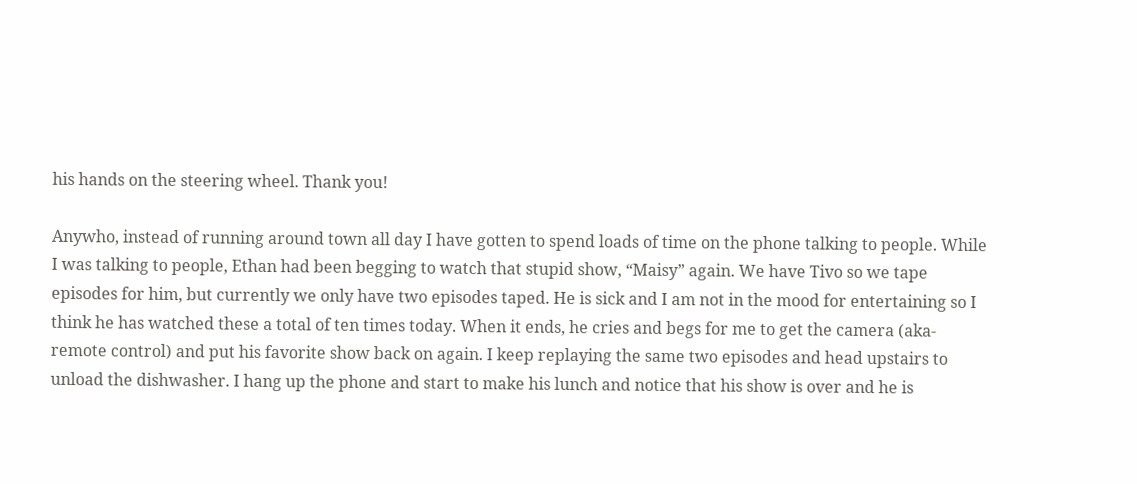his hands on the steering wheel. Thank you!

Anywho, instead of running around town all day I have gotten to spend loads of time on the phone talking to people. While I was talking to people, Ethan had been begging to watch that stupid show, “Maisy” again. We have Tivo so we tape episodes for him, but currently we only have two episodes taped. He is sick and I am not in the mood for entertaining so I think he has watched these a total of ten times today. When it ends, he cries and begs for me to get the camera (aka- remote control) and put his favorite show back on again. I keep replaying the same two episodes and head upstairs to unload the dishwasher. I hang up the phone and start to make his lunch and notice that his show is over and he is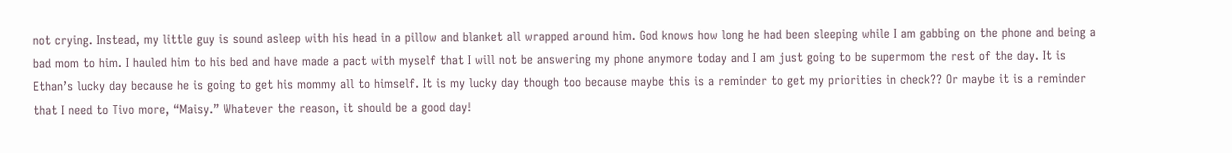not crying. Instead, my little guy is sound asleep with his head in a pillow and blanket all wrapped around him. God knows how long he had been sleeping while I am gabbing on the phone and being a bad mom to him. I hauled him to his bed and have made a pact with myself that I will not be answering my phone anymore today and I am just going to be supermom the rest of the day. It is Ethan’s lucky day because he is going to get his mommy all to himself. It is my lucky day though too because maybe this is a reminder to get my priorities in check?? Or maybe it is a reminder that I need to Tivo more, “Maisy.” Whatever the reason, it should be a good day!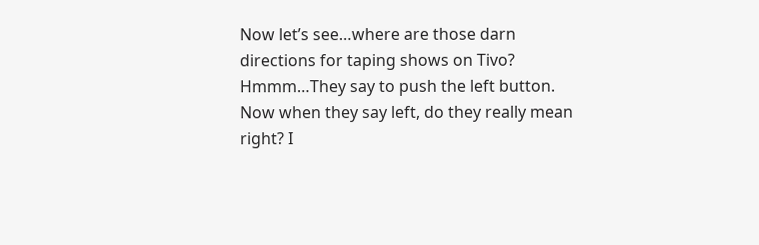Now let’s see…where are those darn directions for taping shows on Tivo? Hmmm…They say to push the left button. Now when they say left, do they really mean right? I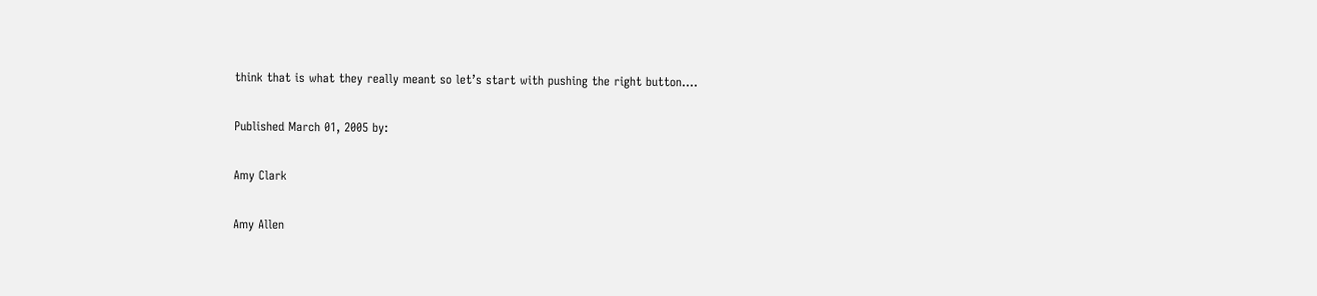think that is what they really meant so let’s start with pushing the right button….

Published March 01, 2005 by:

Amy Clark

Amy Allen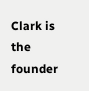Clark is the founder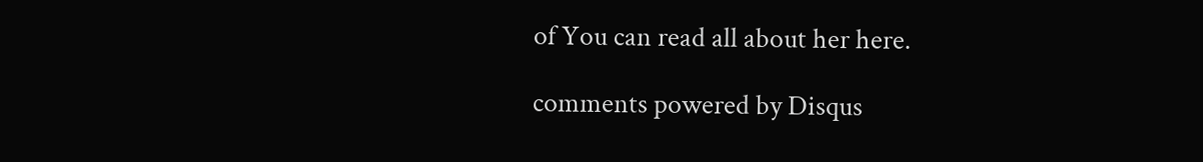of You can read all about her here.

comments powered by Disqus